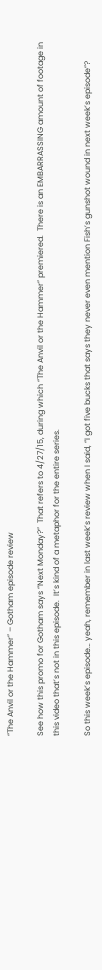“The Anvil or the Hammer” – Gotham episode review

See how this promo for Gotham says “Next Monday?”  That refers to 4/27/15, during which “The Anvil or the Hammer” premiered.  There is an EMBARRASSING amount of footage in this video that’s not in this episode.  It’s kind of a metaphor for the entire series.

So this week’s episode… yeah, remember in last week’s review when I said, “I got five bucks that says they never even mention Fish’s gunshot wound in next week’s episode”?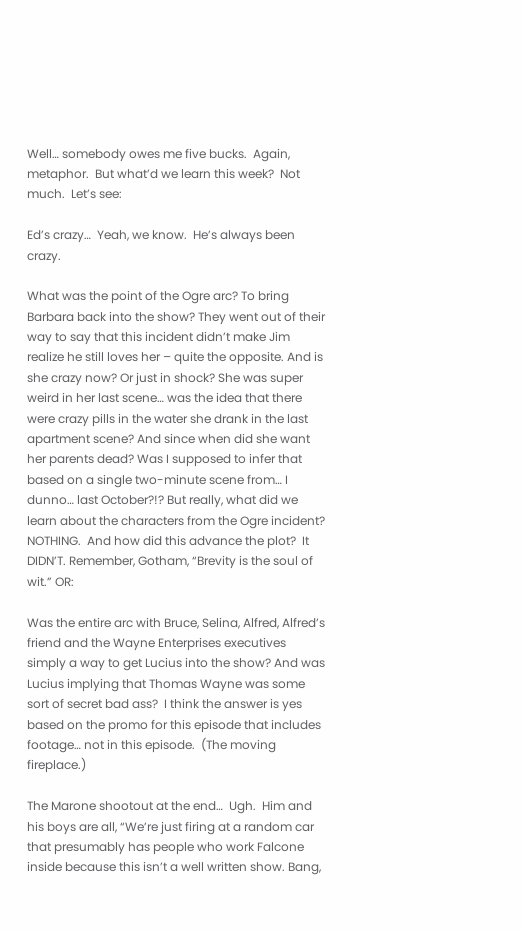Well… somebody owes me five bucks.  Again, metaphor.  But what’d we learn this week?  Not much.  Let’s see:

Ed’s crazy…  Yeah, we know.  He’s always been crazy.

What was the point of the Ogre arc? To bring Barbara back into the show? They went out of their way to say that this incident didn’t make Jim realize he still loves her – quite the opposite. And is she crazy now? Or just in shock? She was super weird in her last scene… was the idea that there were crazy pills in the water she drank in the last apartment scene? And since when did she want her parents dead? Was I supposed to infer that based on a single two-minute scene from… I dunno… last October?!? But really, what did we learn about the characters from the Ogre incident? NOTHING.  And how did this advance the plot?  It DIDN’T. Remember, Gotham, “Brevity is the soul of wit.” OR:

Was the entire arc with Bruce, Selina, Alfred, Alfred’s friend and the Wayne Enterprises executives simply a way to get Lucius into the show? And was Lucius implying that Thomas Wayne was some sort of secret bad ass?  I think the answer is yes based on the promo for this episode that includes footage… not in this episode.  (The moving fireplace.)

The Marone shootout at the end…  Ugh.  Him and his boys are all, “We’re just firing at a random car that presumably has people who work Falcone inside because this isn’t a well written show. Bang,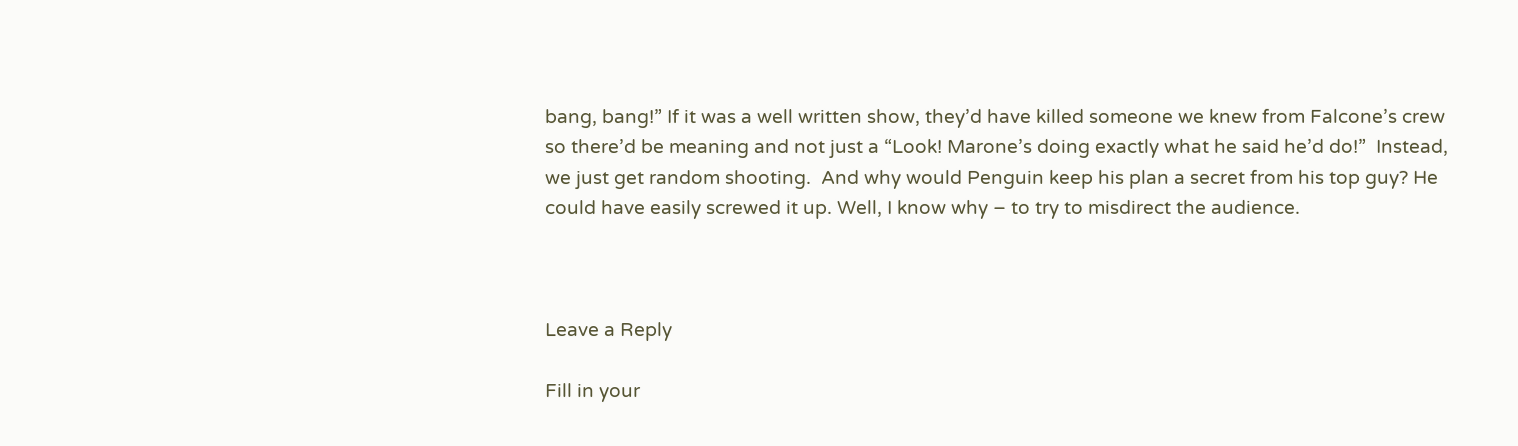bang, bang!” If it was a well written show, they’d have killed someone we knew from Falcone’s crew so there’d be meaning and not just a “Look! Marone’s doing exactly what he said he’d do!”  Instead, we just get random shooting.  And why would Penguin keep his plan a secret from his top guy? He could have easily screwed it up. Well, I know why – to try to misdirect the audience.



Leave a Reply

Fill in your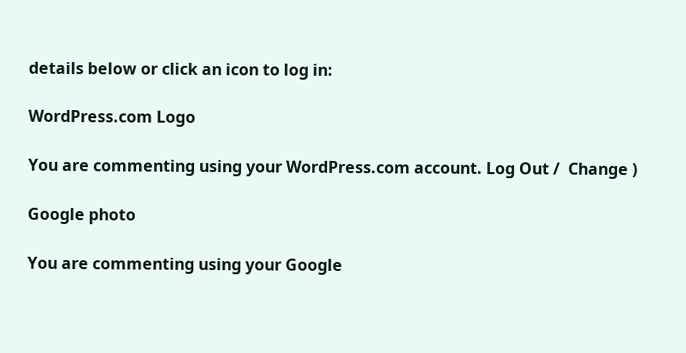details below or click an icon to log in:

WordPress.com Logo

You are commenting using your WordPress.com account. Log Out /  Change )

Google photo

You are commenting using your Google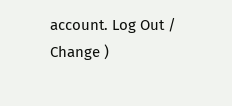account. Log Out /  Change )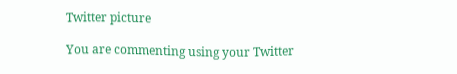Twitter picture

You are commenting using your Twitter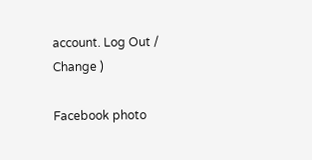account. Log Out /  Change )

Facebook photo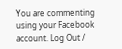You are commenting using your Facebook account. Log Out /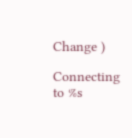Change )

Connecting to %s